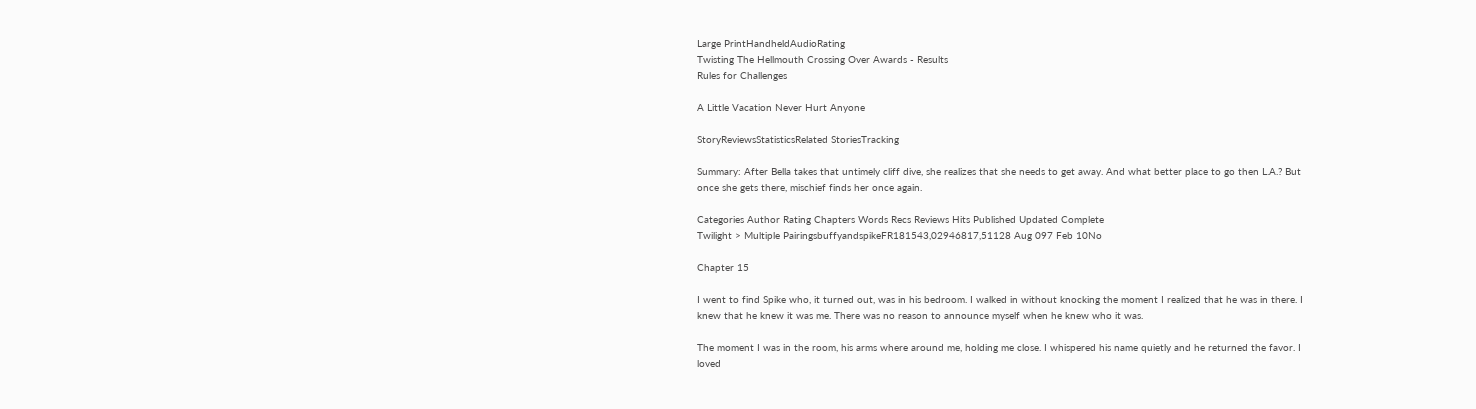Large PrintHandheldAudioRating
Twisting The Hellmouth Crossing Over Awards - Results
Rules for Challenges

A Little Vacation Never Hurt Anyone

StoryReviewsStatisticsRelated StoriesTracking

Summary: After Bella takes that untimely cliff dive, she realizes that she needs to get away. And what better place to go then L.A.? But once she gets there, mischief finds her once again.

Categories Author Rating Chapters Words Recs Reviews Hits Published Updated Complete
Twilight > Multiple PairingsbuffyandspikeFR181543,02946817,51128 Aug 097 Feb 10No

Chapter 15

I went to find Spike who, it turned out, was in his bedroom. I walked in without knocking the moment I realized that he was in there. I knew that he knew it was me. There was no reason to announce myself when he knew who it was.

The moment I was in the room, his arms where around me, holding me close. I whispered his name quietly and he returned the favor. I loved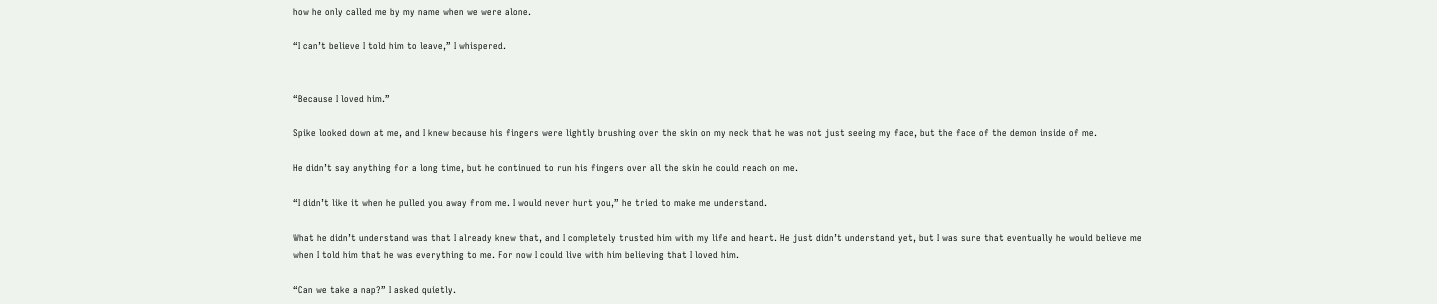how he only called me by my name when we were alone.

“I can’t believe I told him to leave,” I whispered.


“Because I loved him.”

Spike looked down at me, and I knew because his fingers were lightly brushing over the skin on my neck that he was not just seeing my face, but the face of the demon inside of me.

He didn’t say anything for a long time, but he continued to run his fingers over all the skin he could reach on me.

“I didn’t like it when he pulled you away from me. I would never hurt you,” he tried to make me understand.

What he didn’t understand was that I already knew that, and I completely trusted him with my life and heart. He just didn’t understand yet, but I was sure that eventually he would believe me when I told him that he was everything to me. For now I could live with him believing that I loved him.

“Can we take a nap?” I asked quietly.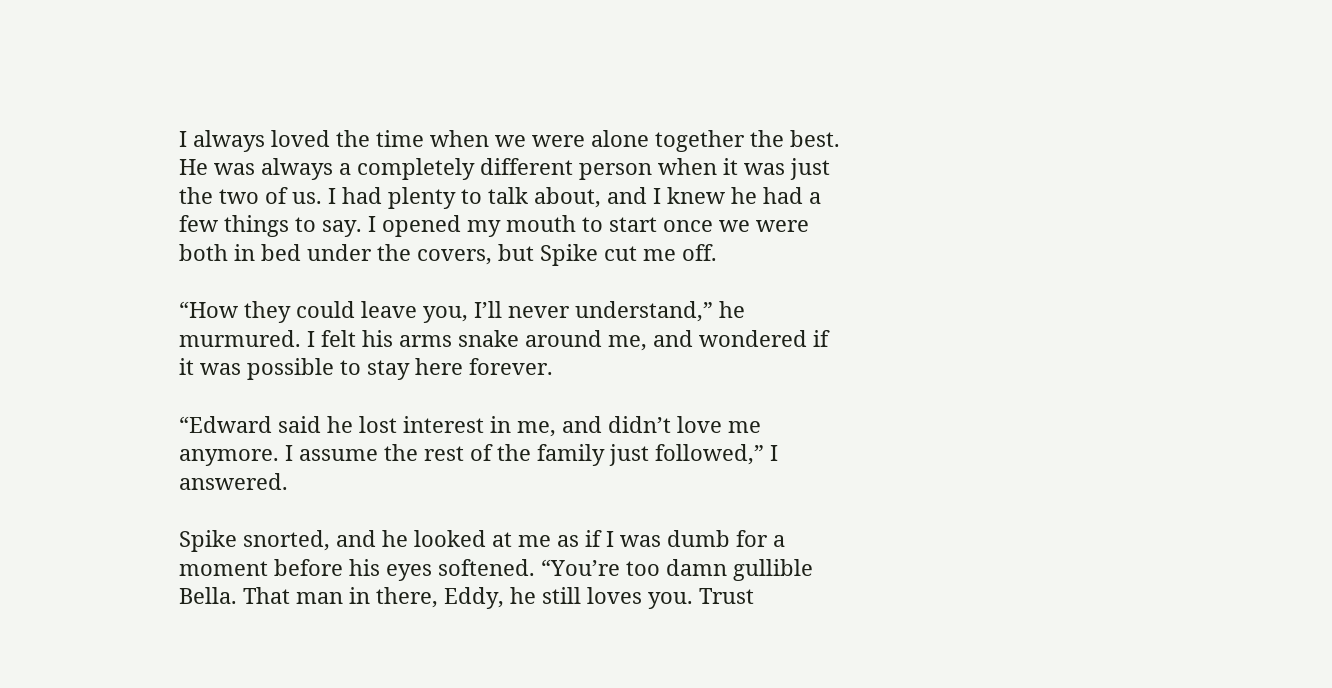I always loved the time when we were alone together the best. He was always a completely different person when it was just the two of us. I had plenty to talk about, and I knew he had a few things to say. I opened my mouth to start once we were both in bed under the covers, but Spike cut me off.

“How they could leave you, I’ll never understand,” he murmured. I felt his arms snake around me, and wondered if it was possible to stay here forever.

“Edward said he lost interest in me, and didn’t love me anymore. I assume the rest of the family just followed,” I answered.

Spike snorted, and he looked at me as if I was dumb for a moment before his eyes softened. “You’re too damn gullible Bella. That man in there, Eddy, he still loves you. Trust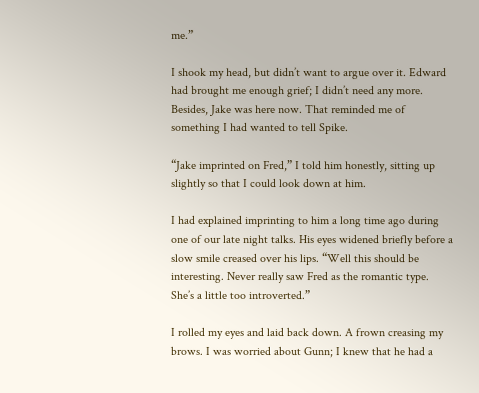me.”

I shook my head, but didn’t want to argue over it. Edward had brought me enough grief; I didn’t need any more. Besides, Jake was here now. That reminded me of something I had wanted to tell Spike.

“Jake imprinted on Fred,” I told him honestly, sitting up slightly so that I could look down at him.

I had explained imprinting to him a long time ago during one of our late night talks. His eyes widened briefly before a slow smile creased over his lips. “Well this should be interesting. Never really saw Fred as the romantic type. She’s a little too introverted.”

I rolled my eyes and laid back down. A frown creasing my brows. I was worried about Gunn; I knew that he had a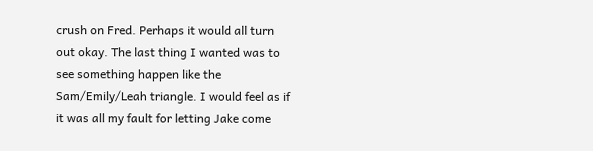crush on Fred. Perhaps it would all turn out okay. The last thing I wanted was to see something happen like the Sam/Emily/Leah triangle. I would feel as if it was all my fault for letting Jake come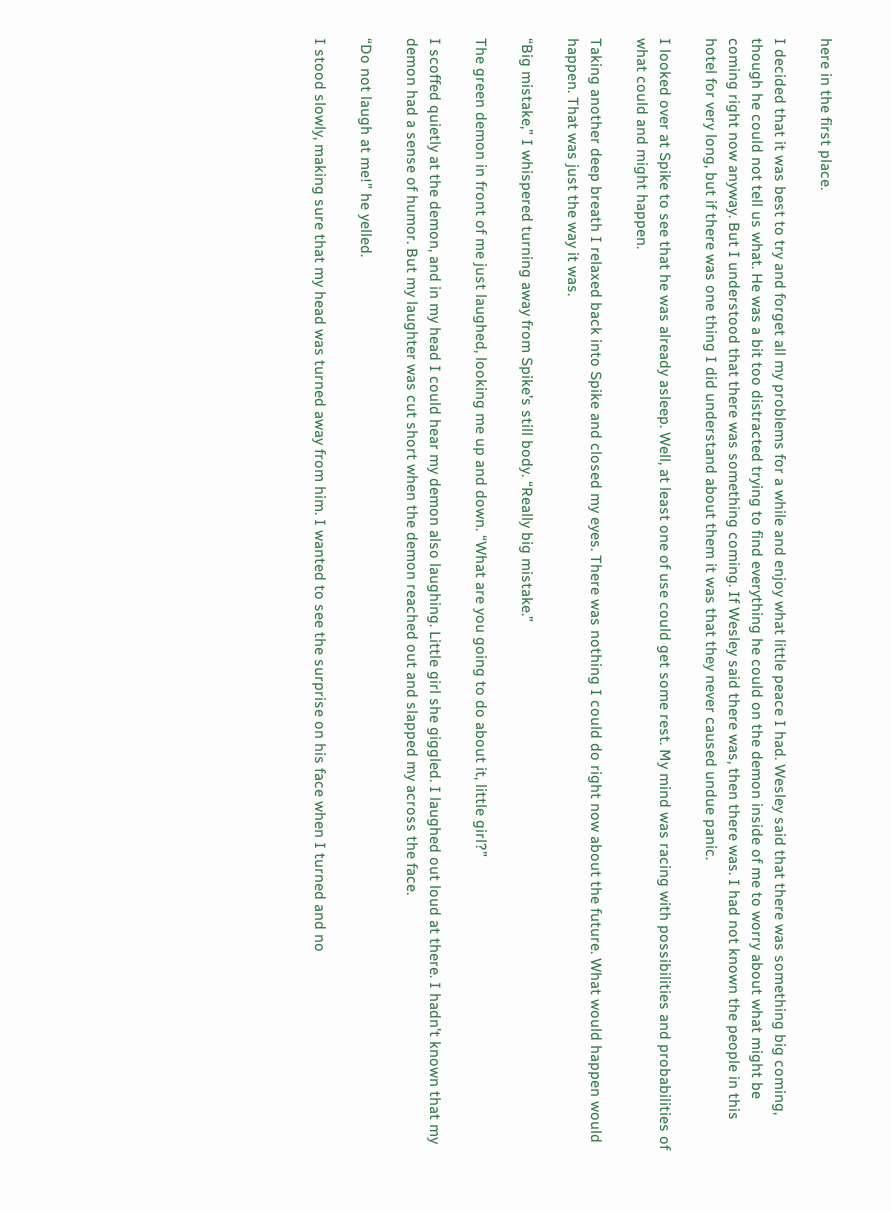here in the first place.

I decided that it was best to try and forget all my problems for a while and enjoy what little peace I had. Wesley said that there was something big coming, though he could not tell us what. He was a bit too distracted trying to find everything he could on the demon inside of me to worry about what might be coming right now anyway. But I understood that there was something coming. If Wesley said there was, then there was. I had not known the people in this hotel for very long, but if there was one thing I did understand about them it was that they never caused undue panic.

I looked over at Spike to see that he was already asleep. Well, at least one of use could get some rest. My mind was racing with possibilities and probabilities of what could and might happen.

Taking another deep breath I relaxed back into Spike and closed my eyes. There was nothing I could do right now about the future. What would happen would happen. That was just the way it was.

“Big mistake,” I whispered turning away from Spike’s still body. “Really big mistake.”

The green demon in front of me just laughed, looking me up and down. “What are you going to do about it, little girl?”

I scoffed quietly at the demon, and in my head I could hear my demon also laughing. Little girl she giggled. I laughed out loud at there. I hadn’t known that my demon had a sense of humor. But my laughter was cut short when the demon reached out and slapped my across the face.

“Do not laugh at me!” he yelled.

I stood slowly, making sure that my head was turned away from him. I wanted to see the surprise on his face when I turned and no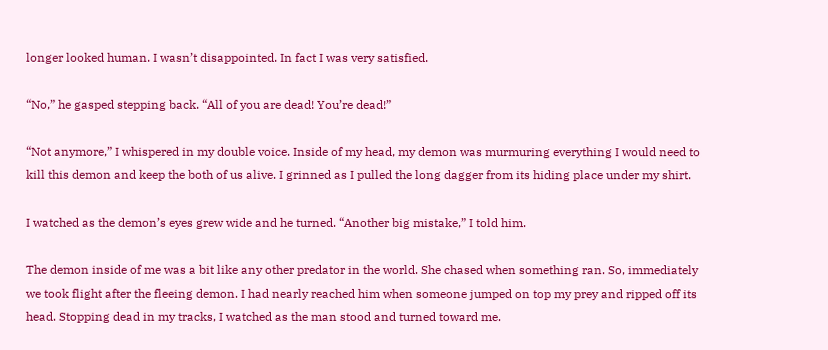longer looked human. I wasn’t disappointed. In fact I was very satisfied.

“No,” he gasped stepping back. “All of you are dead! You’re dead!”

“Not anymore,” I whispered in my double voice. Inside of my head, my demon was murmuring everything I would need to kill this demon and keep the both of us alive. I grinned as I pulled the long dagger from its hiding place under my shirt.

I watched as the demon’s eyes grew wide and he turned. “Another big mistake,” I told him.

The demon inside of me was a bit like any other predator in the world. She chased when something ran. So, immediately we took flight after the fleeing demon. I had nearly reached him when someone jumped on top my prey and ripped off its head. Stopping dead in my tracks, I watched as the man stood and turned toward me.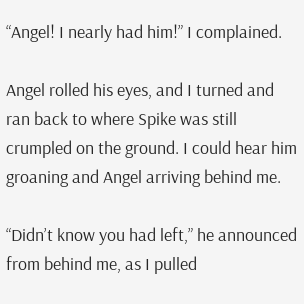“Angel! I nearly had him!” I complained.

Angel rolled his eyes, and I turned and ran back to where Spike was still crumpled on the ground. I could hear him groaning and Angel arriving behind me.

“Didn’t know you had left,” he announced from behind me, as I pulled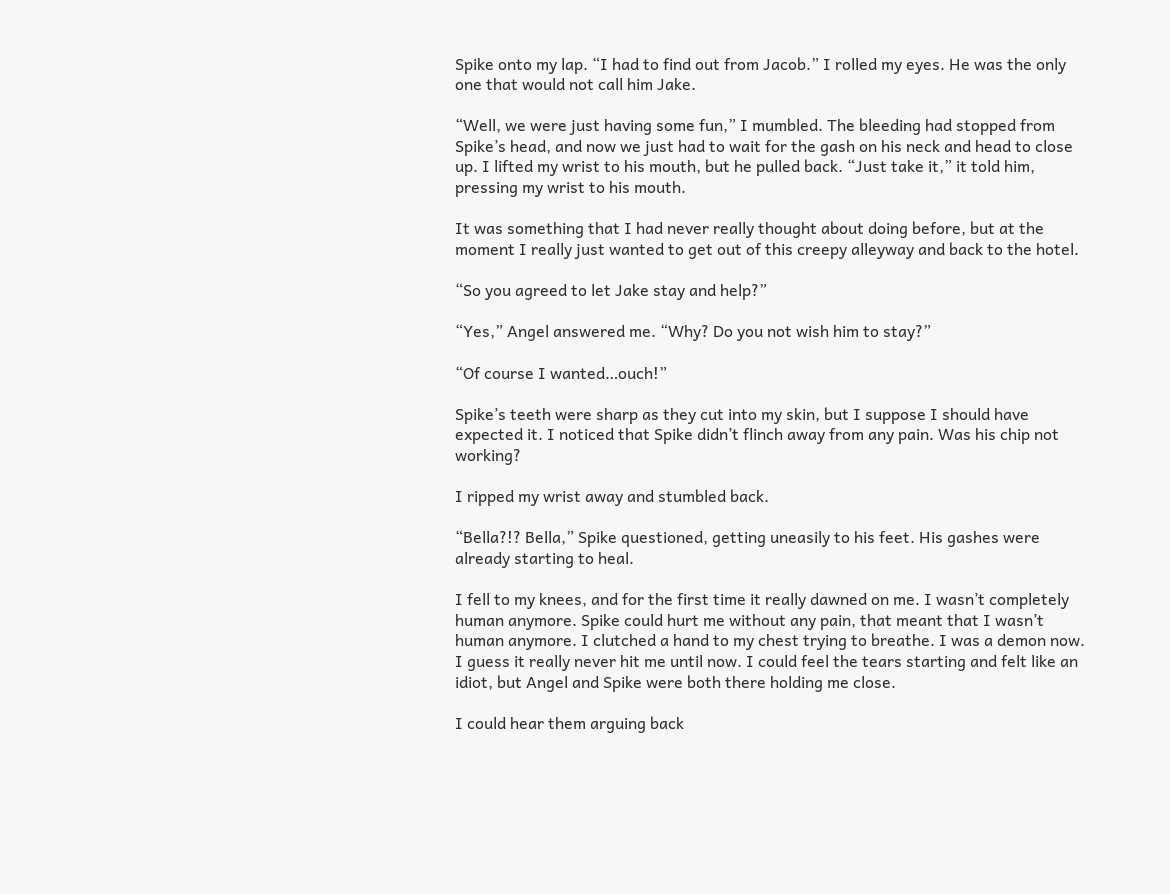Spike onto my lap. “I had to find out from Jacob.” I rolled my eyes. He was the only one that would not call him Jake.

“Well, we were just having some fun,” I mumbled. The bleeding had stopped from Spike’s head, and now we just had to wait for the gash on his neck and head to close up. I lifted my wrist to his mouth, but he pulled back. “Just take it,” it told him, pressing my wrist to his mouth.

It was something that I had never really thought about doing before, but at the moment I really just wanted to get out of this creepy alleyway and back to the hotel.

“So you agreed to let Jake stay and help?”

“Yes,” Angel answered me. “Why? Do you not wish him to stay?”

“Of course I wanted…ouch!”

Spike’s teeth were sharp as they cut into my skin, but I suppose I should have expected it. I noticed that Spike didn’t flinch away from any pain. Was his chip not working?

I ripped my wrist away and stumbled back.

“Bella?!? Bella,” Spike questioned, getting uneasily to his feet. His gashes were already starting to heal.

I fell to my knees, and for the first time it really dawned on me. I wasn’t completely human anymore. Spike could hurt me without any pain, that meant that I wasn’t human anymore. I clutched a hand to my chest trying to breathe. I was a demon now. I guess it really never hit me until now. I could feel the tears starting and felt like an idiot, but Angel and Spike were both there holding me close.

I could hear them arguing back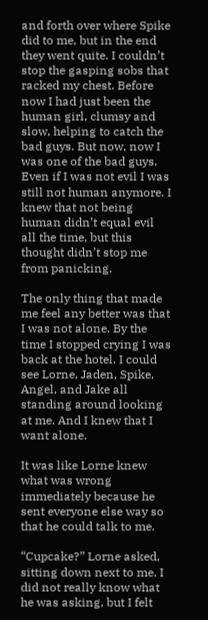and forth over where Spike did to me, but in the end they went quite. I couldn’t stop the gasping sobs that racked my chest. Before now I had just been the human girl, clumsy and slow, helping to catch the bad guys. But now, now I was one of the bad guys. Even if I was not evil I was still not human anymore. I knew that not being human didn’t equal evil all the time, but this thought didn’t stop me from panicking.

The only thing that made me feel any better was that I was not alone. By the time I stopped crying I was back at the hotel. I could see Lorne, Jaden, Spike, Angel, and Jake all standing around looking at me. And I knew that I want alone.

It was like Lorne knew what was wrong immediately because he sent everyone else way so that he could talk to me.

“Cupcake?” Lorne asked, sitting down next to me. I did not really know what he was asking, but I felt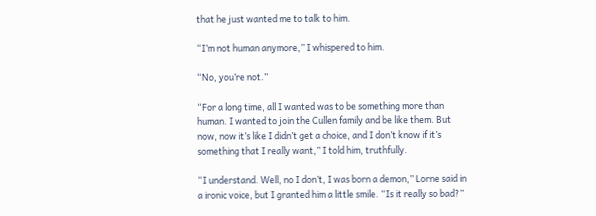that he just wanted me to talk to him.

“I’m not human anymore,” I whispered to him.

“No, you’re not.”

“For a long time, all I wanted was to be something more than human. I wanted to join the Cullen family and be like them. But now, now it’s like I didn’t get a choice, and I don’t know if it’s something that I really want,” I told him, truthfully.

“I understand. Well, no I don’t, I was born a demon,” Lorne said in a ironic voice, but I granted him a little smile. “Is it really so bad?”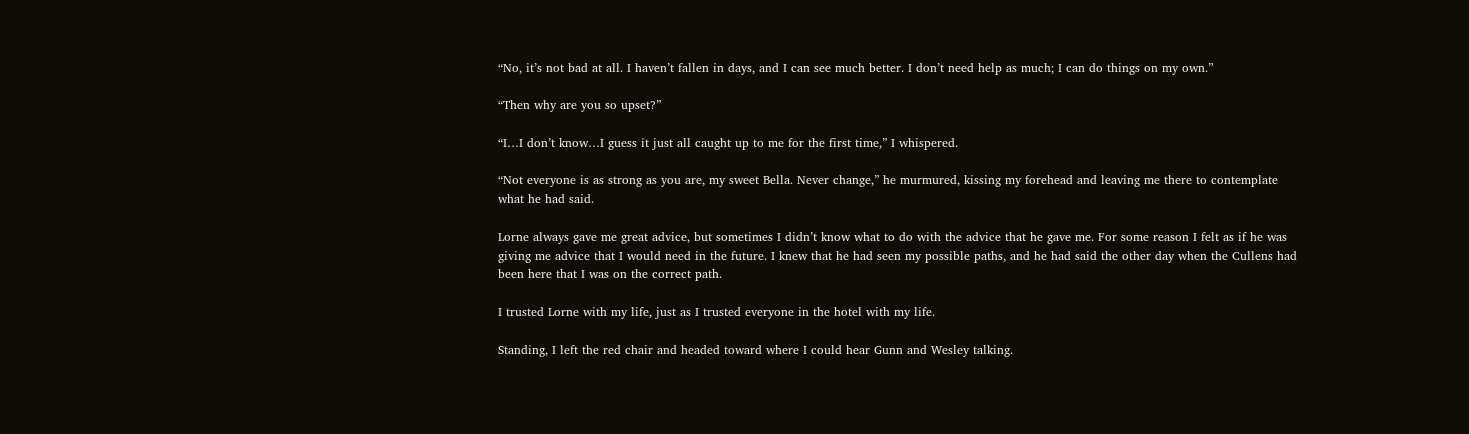“No, it’s not bad at all. I haven’t fallen in days, and I can see much better. I don’t need help as much; I can do things on my own.”

“Then why are you so upset?”

“I…I don’t know…I guess it just all caught up to me for the first time,” I whispered.

“Not everyone is as strong as you are, my sweet Bella. Never change,” he murmured, kissing my forehead and leaving me there to contemplate what he had said.

Lorne always gave me great advice, but sometimes I didn’t know what to do with the advice that he gave me. For some reason I felt as if he was giving me advice that I would need in the future. I knew that he had seen my possible paths, and he had said the other day when the Cullens had been here that I was on the correct path.

I trusted Lorne with my life, just as I trusted everyone in the hotel with my life.

Standing, I left the red chair and headed toward where I could hear Gunn and Wesley talking.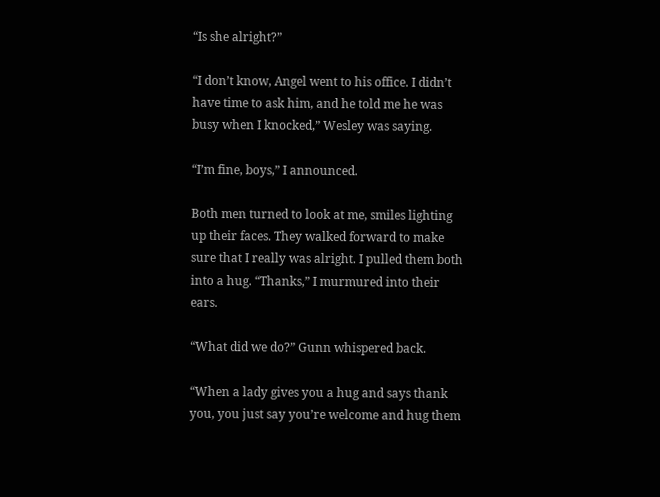“Is she alright?”

“I don’t know, Angel went to his office. I didn’t have time to ask him, and he told me he was busy when I knocked,” Wesley was saying.

“I’m fine, boys,” I announced.

Both men turned to look at me, smiles lighting up their faces. They walked forward to make sure that I really was alright. I pulled them both into a hug. “Thanks,” I murmured into their ears.

“What did we do?” Gunn whispered back.

“When a lady gives you a hug and says thank you, you just say you’re welcome and hug them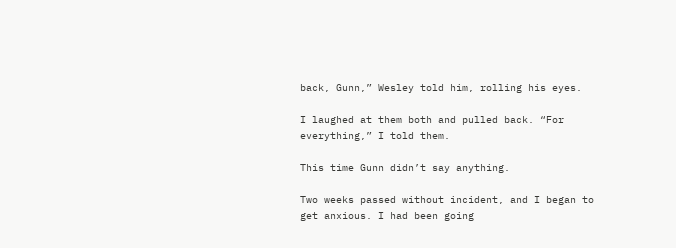back, Gunn,” Wesley told him, rolling his eyes.

I laughed at them both and pulled back. “For everything,” I told them.

This time Gunn didn’t say anything.

Two weeks passed without incident, and I began to get anxious. I had been going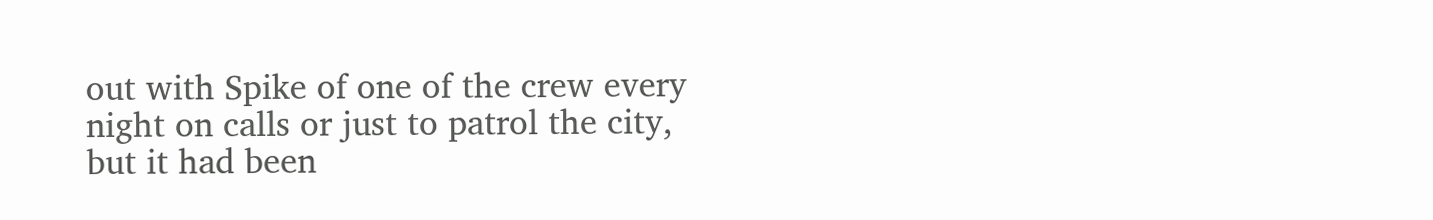out with Spike of one of the crew every night on calls or just to patrol the city, but it had been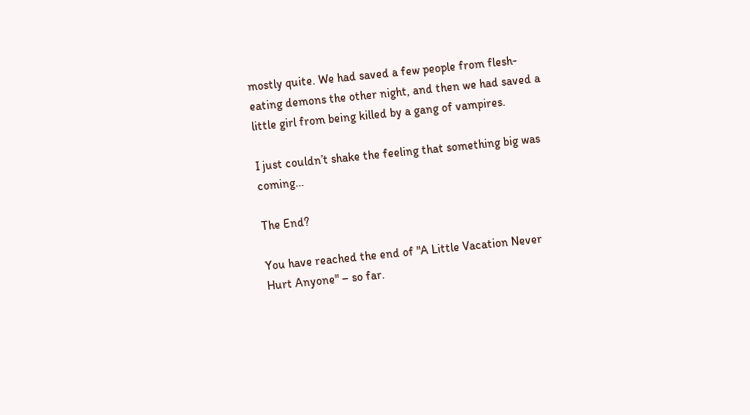mostly quite. We had saved a few people from flesh-eating demons the other night, and then we had saved a little girl from being killed by a gang of vampires.

I just couldn’t shake the feeling that something big was coming…

The End?

You have reached the end of "A Little Vacation Never Hurt Anyone" – so far.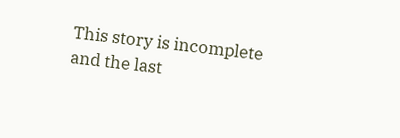This story is incomplete and the last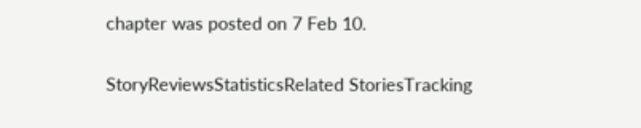chapter was posted on 7 Feb 10.

StoryReviewsStatisticsRelated StoriesTracking